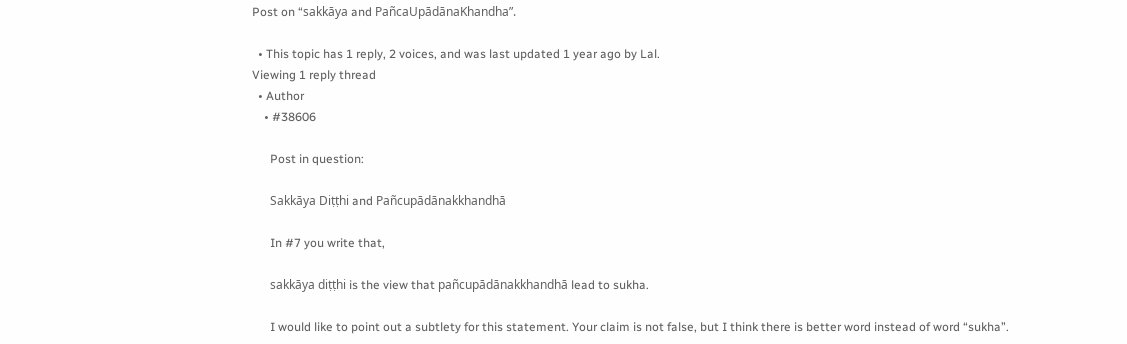Post on “sakkāya and PañcaUpādānaKhandha”.

  • This topic has 1 reply, 2 voices, and was last updated 1 year ago by Lal.
Viewing 1 reply thread
  • Author
    • #38606

      Post in question:

      Sakkāya Diṭṭhi and Pañcupādānakkhandhā

      In #7 you write that,

      sakkāya diṭṭhi is the view that pañcupādānakkhandhā lead to sukha.

      I would like to point out a subtlety for this statement. Your claim is not false, but I think there is better word instead of word “sukha”.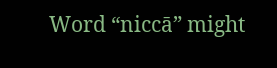Word “niccā” might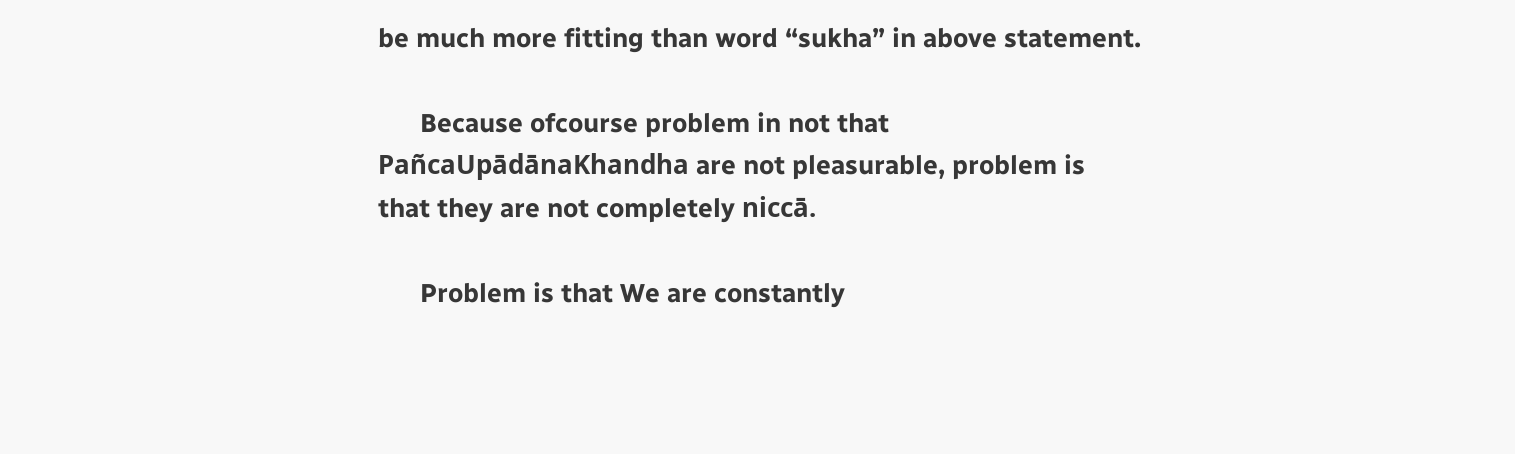be much more fitting than word “sukha” in above statement.

      Because ofcourse problem in not that PañcaUpādānaKhandha are not pleasurable, problem is that they are not completely niccā.

      Problem is that We are constantly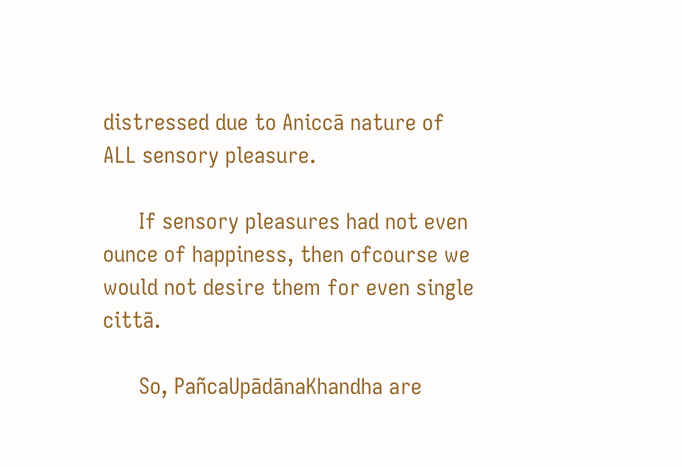distressed due to Aniccā nature of ALL sensory pleasure.

      If sensory pleasures had not even ounce of happiness, then ofcourse we would not desire them for even single cittā.

      So, PañcaUpādānaKhandha are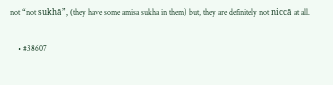not “not sukhā”, (they have some amisa sukha in them) but, they are definitely not niccā at all.

    • #38607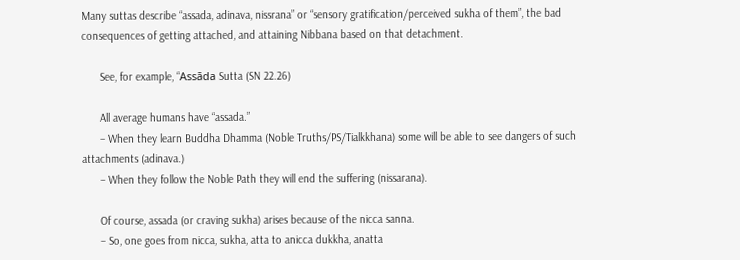Many suttas describe “assada, adinava, nissrana” or “sensory gratification/perceived sukha of them”, the bad consequences of getting attached, and attaining Nibbana based on that detachment.

      See, for example, “Assāda Sutta (SN 22.26)

      All average humans have “assada.”
      – When they learn Buddha Dhamma (Noble Truths/PS/Tialkkhana) some will be able to see dangers of such attachments (adinava.)
      – When they follow the Noble Path they will end the suffering (nissarana).

      Of course, assada (or craving sukha) arises because of the nicca sanna.
      – So, one goes from nicca, sukha, atta to anicca dukkha, anatta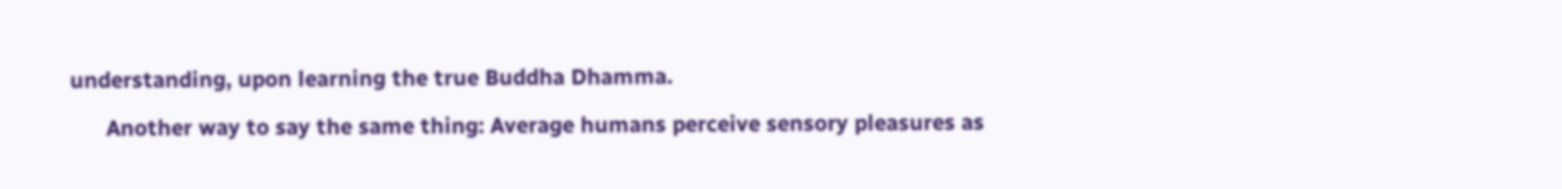understanding, upon learning the true Buddha Dhamma.

      Another way to say the same thing: Average humans perceive sensory pleasures as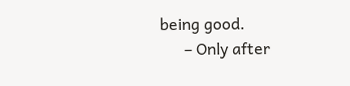being good.
      – Only after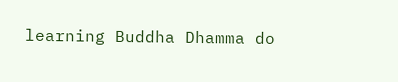learning Buddha Dhamma do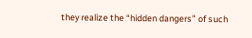they realize the “hidden dangers” of such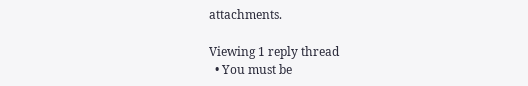attachments.

Viewing 1 reply thread
  • You must be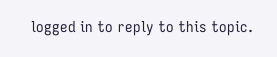logged in to reply to this topic.